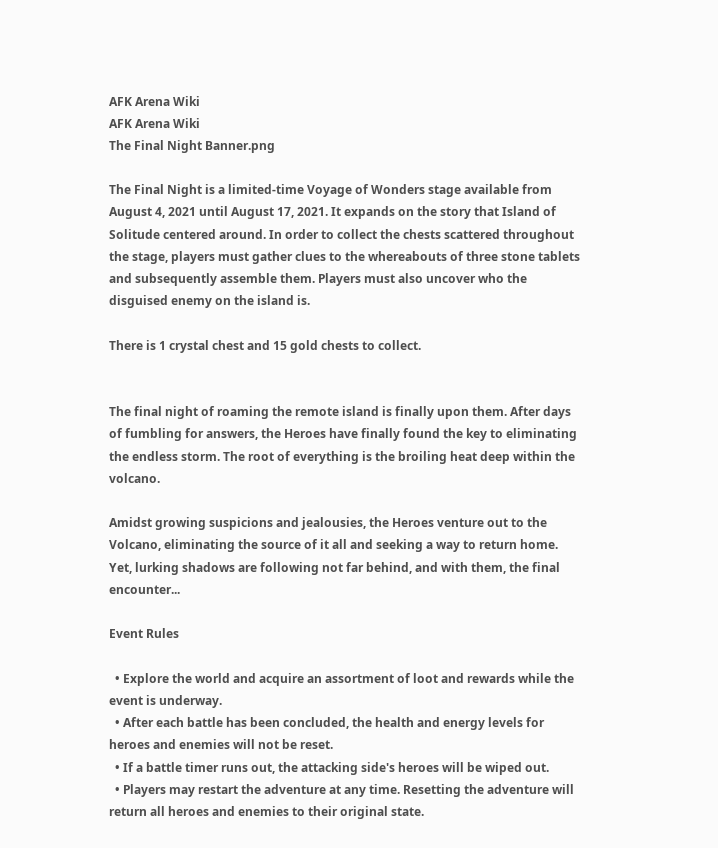AFK Arena Wiki
AFK Arena Wiki
The Final Night Banner.png

The Final Night is a limited-time Voyage of Wonders stage available from August 4, 2021 until August 17, 2021. It expands on the story that Island of Solitude centered around. In order to collect the chests scattered throughout the stage, players must gather clues to the whereabouts of three stone tablets and subsequently assemble them. Players must also uncover who the disguised enemy on the island is.

There is 1 crystal chest and 15 gold chests to collect.


The final night of roaming the remote island is finally upon them. After days of fumbling for answers, the Heroes have finally found the key to eliminating the endless storm. The root of everything is the broiling heat deep within the volcano.

Amidst growing suspicions and jealousies, the Heroes venture out to the Volcano, eliminating the source of it all and seeking a way to return home. Yet, lurking shadows are following not far behind, and with them, the final encounter...

Event Rules

  • Explore the world and acquire an assortment of loot and rewards while the event is underway.
  • After each battle has been concluded, the health and energy levels for heroes and enemies will not be reset.
  • If a battle timer runs out, the attacking side's heroes will be wiped out.
  • Players may restart the adventure at any time. Resetting the adventure will return all heroes and enemies to their original state.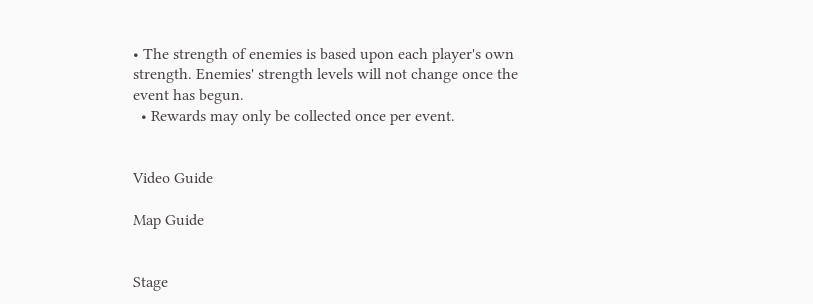• The strength of enemies is based upon each player's own strength. Enemies' strength levels will not change once the event has begun.
  • Rewards may only be collected once per event.


Video Guide

Map Guide


Stage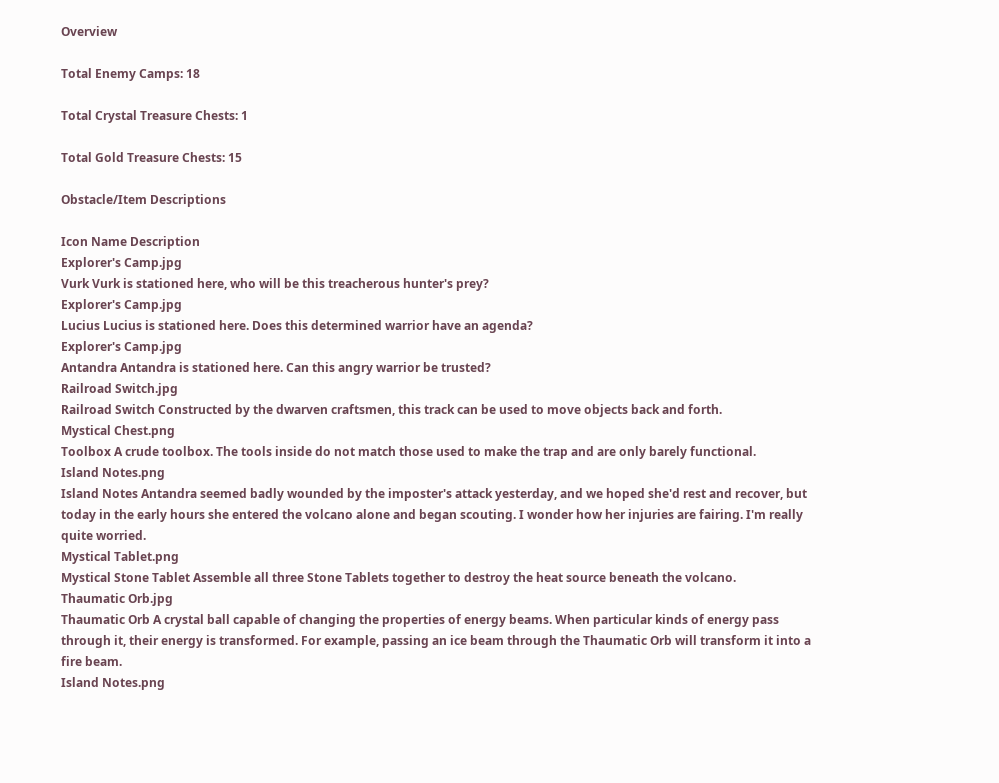Overview

Total Enemy Camps: 18

Total Crystal Treasure Chests: 1

Total Gold Treasure Chests: 15

Obstacle/Item Descriptions

Icon Name Description
Explorer's Camp.jpg
Vurk Vurk is stationed here, who will be this treacherous hunter's prey?
Explorer's Camp.jpg
Lucius Lucius is stationed here. Does this determined warrior have an agenda?
Explorer's Camp.jpg
Antandra Antandra is stationed here. Can this angry warrior be trusted?
Railroad Switch.jpg
Railroad Switch Constructed by the dwarven craftsmen, this track can be used to move objects back and forth.
Mystical Chest.png
Toolbox A crude toolbox. The tools inside do not match those used to make the trap and are only barely functional.
Island Notes.png
Island Notes Antandra seemed badly wounded by the imposter's attack yesterday, and we hoped she'd rest and recover, but today in the early hours she entered the volcano alone and began scouting. I wonder how her injuries are fairing. I'm really quite worried.
Mystical Tablet.png
Mystical Stone Tablet Assemble all three Stone Tablets together to destroy the heat source beneath the volcano.
Thaumatic Orb.jpg
Thaumatic Orb A crystal ball capable of changing the properties of energy beams. When particular kinds of energy pass through it, their energy is transformed. For example, passing an ice beam through the Thaumatic Orb will transform it into a fire beam.
Island Notes.png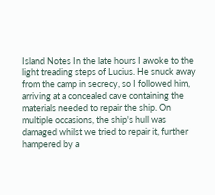Island Notes In the late hours I awoke to the light treading steps of Lucius. He snuck away from the camp in secrecy, so I followed him, arriving at a concealed cave containing the materials needed to repair the ship. On multiple occasions, the ship's hull was damaged whilst we tried to repair it, further hampered by a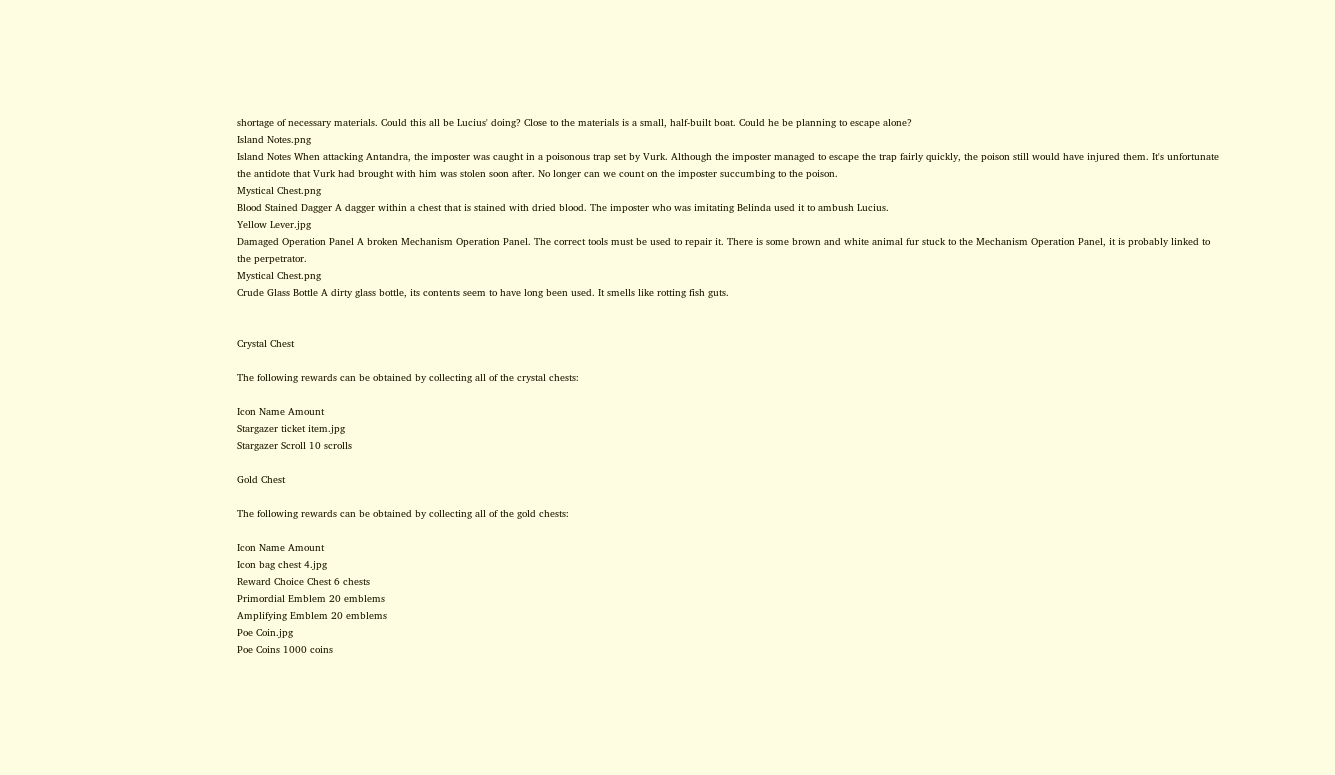shortage of necessary materials. Could this all be Lucius' doing? Close to the materials is a small, half-built boat. Could he be planning to escape alone?
Island Notes.png
Island Notes When attacking Antandra, the imposter was caught in a poisonous trap set by Vurk. Although the imposter managed to escape the trap fairly quickly, the poison still would have injured them. It's unfortunate the antidote that Vurk had brought with him was stolen soon after. No longer can we count on the imposter succumbing to the poison.
Mystical Chest.png
Blood Stained Dagger A dagger within a chest that is stained with dried blood. The imposter who was imitating Belinda used it to ambush Lucius.
Yellow Lever.jpg
Damaged Operation Panel A broken Mechanism Operation Panel. The correct tools must be used to repair it. There is some brown and white animal fur stuck to the Mechanism Operation Panel, it is probably linked to the perpetrator.
Mystical Chest.png
Crude Glass Bottle A dirty glass bottle, its contents seem to have long been used. It smells like rotting fish guts.


Crystal Chest

The following rewards can be obtained by collecting all of the crystal chests:

Icon Name Amount
Stargazer ticket item.jpg
Stargazer Scroll 10 scrolls

Gold Chest

The following rewards can be obtained by collecting all of the gold chests:

Icon Name Amount
Icon bag chest 4.jpg
Reward Choice Chest 6 chests
Primordial Emblem 20 emblems
Amplifying Emblem 20 emblems
Poe Coin.jpg
Poe Coins 1000 coins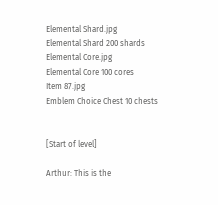Elemental Shard.jpg
Elemental Shard 200 shards
Elemental Core.jpg
Elemental Core 100 cores
Item 87.jpg
Emblem Choice Chest 10 chests


[Start of level]

Arthur: This is the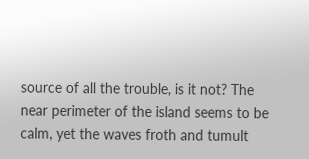source of all the trouble, is it not? The near perimeter of the island seems to be calm, yet the waves froth and tumult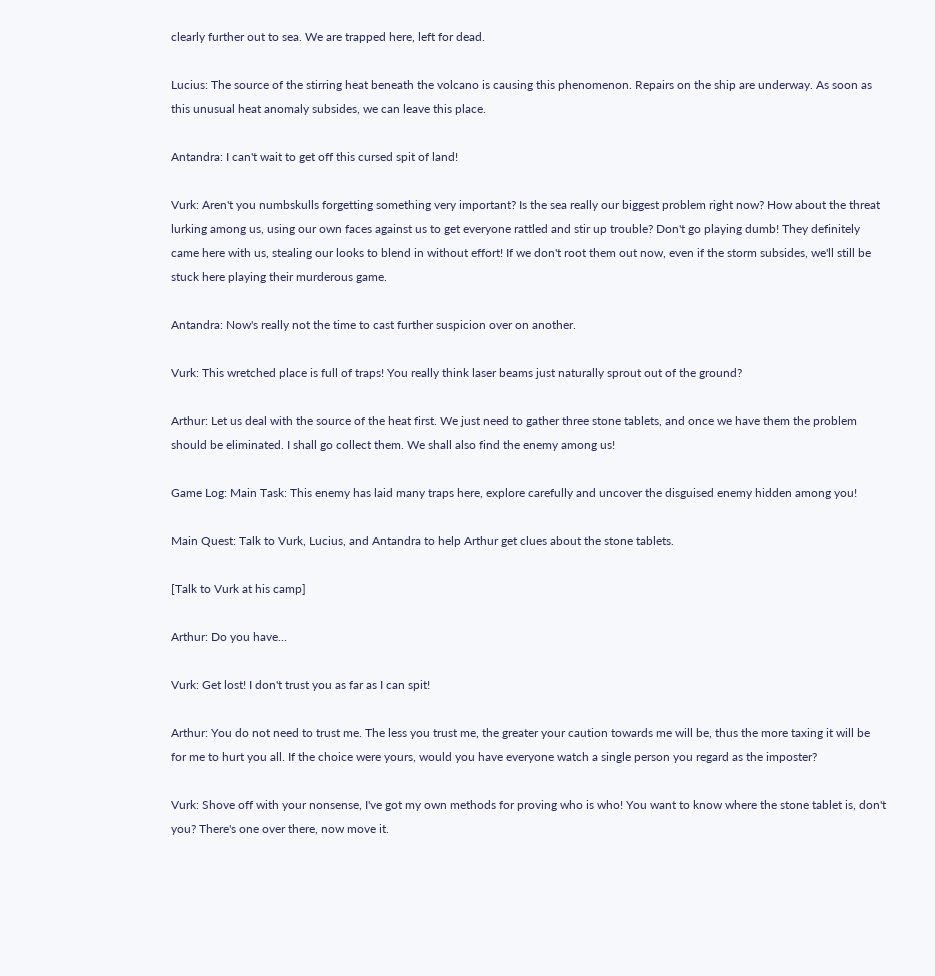clearly further out to sea. We are trapped here, left for dead.

Lucius: The source of the stirring heat beneath the volcano is causing this phenomenon. Repairs on the ship are underway. As soon as this unusual heat anomaly subsides, we can leave this place.

Antandra: I can't wait to get off this cursed spit of land!

Vurk: Aren't you numbskulls forgetting something very important? Is the sea really our biggest problem right now? How about the threat lurking among us, using our own faces against us to get everyone rattled and stir up trouble? Don't go playing dumb! They definitely came here with us, stealing our looks to blend in without effort! If we don't root them out now, even if the storm subsides, we'll still be stuck here playing their murderous game.

Antandra: Now's really not the time to cast further suspicion over on another.

Vurk: This wretched place is full of traps! You really think laser beams just naturally sprout out of the ground?

Arthur: Let us deal with the source of the heat first. We just need to gather three stone tablets, and once we have them the problem should be eliminated. I shall go collect them. We shall also find the enemy among us!

Game Log: Main Task: This enemy has laid many traps here, explore carefully and uncover the disguised enemy hidden among you!

Main Quest: Talk to Vurk, Lucius, and Antandra to help Arthur get clues about the stone tablets.

[Talk to Vurk at his camp]

Arthur: Do you have...

Vurk: Get lost! I don't trust you as far as I can spit!

Arthur: You do not need to trust me. The less you trust me, the greater your caution towards me will be, thus the more taxing it will be for me to hurt you all. If the choice were yours, would you have everyone watch a single person you regard as the imposter?

Vurk: Shove off with your nonsense, I've got my own methods for proving who is who! You want to know where the stone tablet is, don't you? There's one over there, now move it.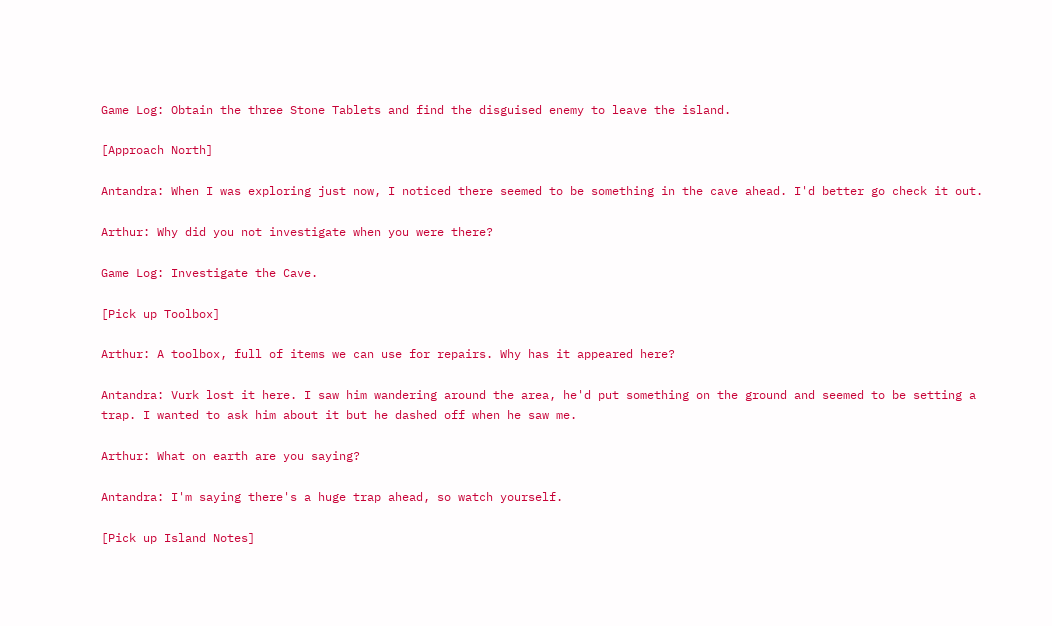Game Log: Obtain the three Stone Tablets and find the disguised enemy to leave the island.

[Approach North]

Antandra: When I was exploring just now, I noticed there seemed to be something in the cave ahead. I'd better go check it out.

Arthur: Why did you not investigate when you were there?

Game Log: Investigate the Cave.

[Pick up Toolbox]

Arthur: A toolbox, full of items we can use for repairs. Why has it appeared here?

Antandra: Vurk lost it here. I saw him wandering around the area, he'd put something on the ground and seemed to be setting a trap. I wanted to ask him about it but he dashed off when he saw me.

Arthur: What on earth are you saying?

Antandra: I'm saying there's a huge trap ahead, so watch yourself.

[Pick up Island Notes]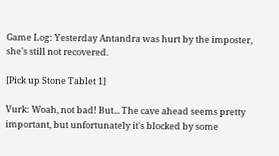Game Log: Yesterday Antandra was hurt by the imposter, she's still not recovered.

[Pick up Stone Tablet 1]

Vurk: Woah, not bad! But... The cave ahead seems pretty important, but unfortunately it's blocked by some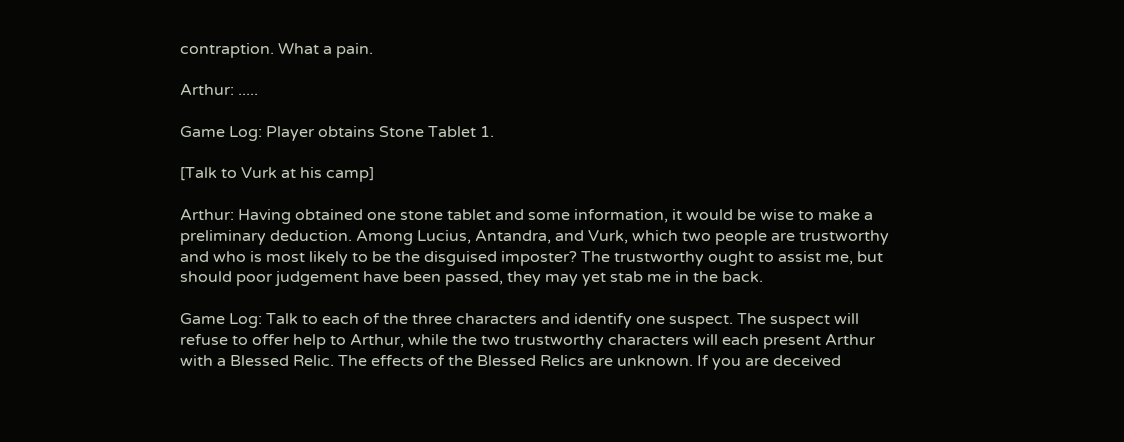contraption. What a pain.

Arthur: .....

Game Log: Player obtains Stone Tablet 1.

[Talk to Vurk at his camp]

Arthur: Having obtained one stone tablet and some information, it would be wise to make a preliminary deduction. Among Lucius, Antandra, and Vurk, which two people are trustworthy and who is most likely to be the disguised imposter? The trustworthy ought to assist me, but should poor judgement have been passed, they may yet stab me in the back.

Game Log: Talk to each of the three characters and identify one suspect. The suspect will refuse to offer help to Arthur, while the two trustworthy characters will each present Arthur with a Blessed Relic. The effects of the Blessed Relics are unknown. If you are deceived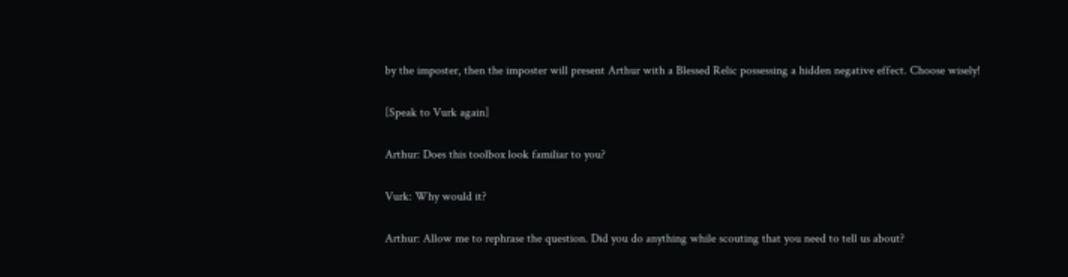by the imposter, then the imposter will present Arthur with a Blessed Relic possessing a hidden negative effect. Choose wisely!

[Speak to Vurk again]

Arthur: Does this toolbox look familiar to you?

Vurk: Why would it?

Arthur: Allow me to rephrase the question. Did you do anything while scouting that you need to tell us about?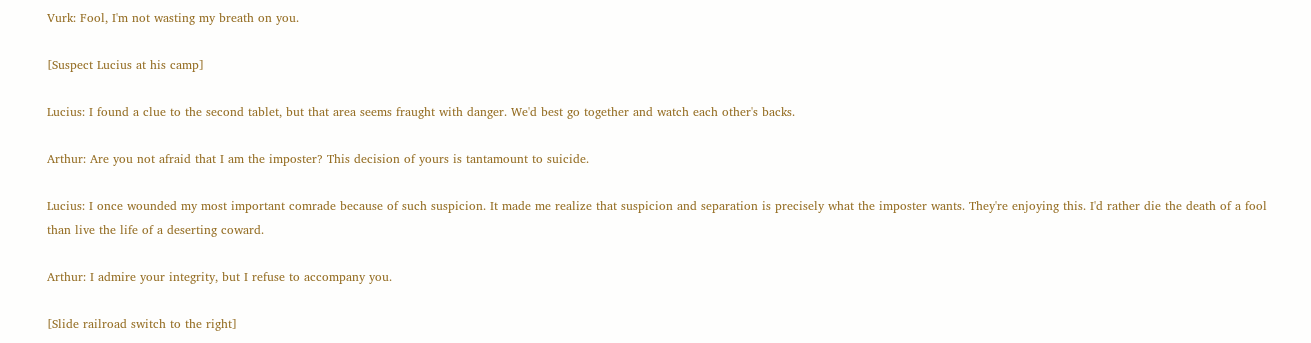Vurk: Fool, I'm not wasting my breath on you.

[Suspect Lucius at his camp]

Lucius: I found a clue to the second tablet, but that area seems fraught with danger. We'd best go together and watch each other's backs.

Arthur: Are you not afraid that I am the imposter? This decision of yours is tantamount to suicide.

Lucius: I once wounded my most important comrade because of such suspicion. It made me realize that suspicion and separation is precisely what the imposter wants. They're enjoying this. I'd rather die the death of a fool than live the life of a deserting coward.

Arthur: I admire your integrity, but I refuse to accompany you.

[Slide railroad switch to the right]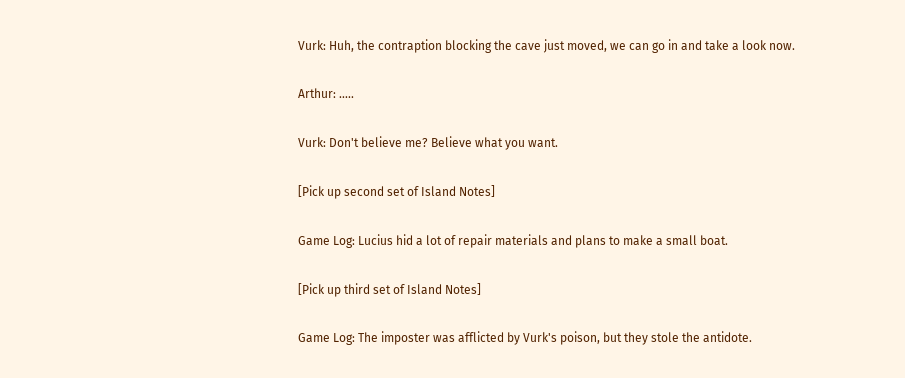Vurk: Huh, the contraption blocking the cave just moved, we can go in and take a look now.

Arthur: .....

Vurk: Don't believe me? Believe what you want.

[Pick up second set of Island Notes]

Game Log: Lucius hid a lot of repair materials and plans to make a small boat.

[Pick up third set of Island Notes]

Game Log: The imposter was afflicted by Vurk's poison, but they stole the antidote.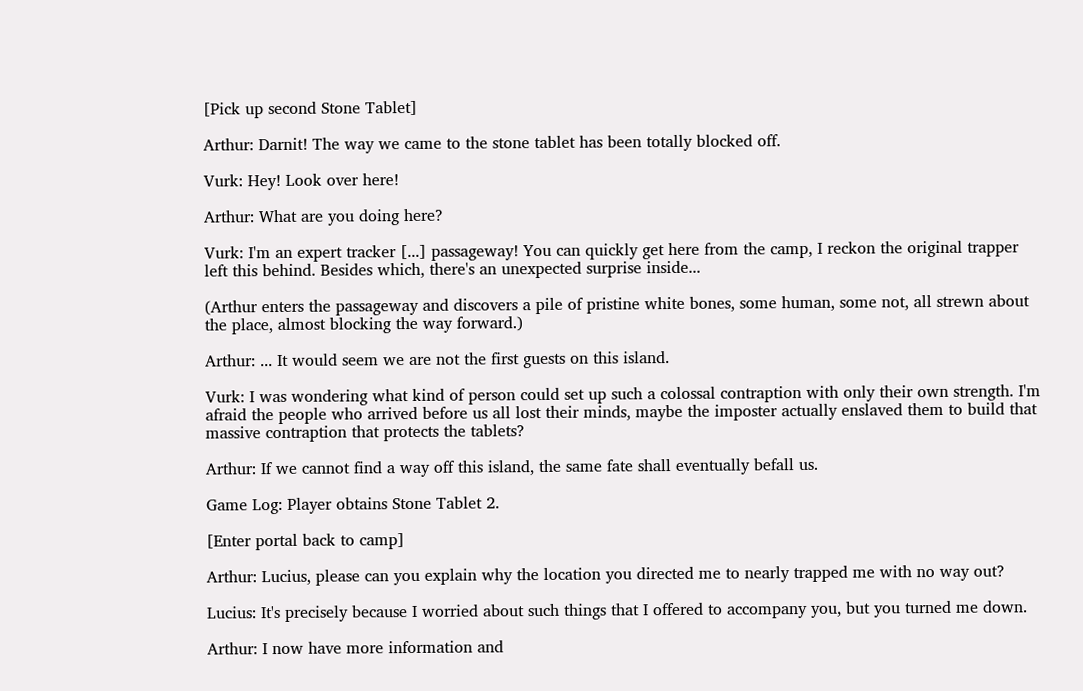[Pick up second Stone Tablet]

Arthur: Darnit! The way we came to the stone tablet has been totally blocked off.

Vurk: Hey! Look over here!

Arthur: What are you doing here?

Vurk: I'm an expert tracker [...] passageway! You can quickly get here from the camp, I reckon the original trapper left this behind. Besides which, there's an unexpected surprise inside...

(Arthur enters the passageway and discovers a pile of pristine white bones, some human, some not, all strewn about the place, almost blocking the way forward.)

Arthur: ... It would seem we are not the first guests on this island.

Vurk: I was wondering what kind of person could set up such a colossal contraption with only their own strength. I'm afraid the people who arrived before us all lost their minds, maybe the imposter actually enslaved them to build that massive contraption that protects the tablets?

Arthur: If we cannot find a way off this island, the same fate shall eventually befall us.

Game Log: Player obtains Stone Tablet 2.

[Enter portal back to camp]

Arthur: Lucius, please can you explain why the location you directed me to nearly trapped me with no way out?

Lucius: It's precisely because I worried about such things that I offered to accompany you, but you turned me down.

Arthur: I now have more information and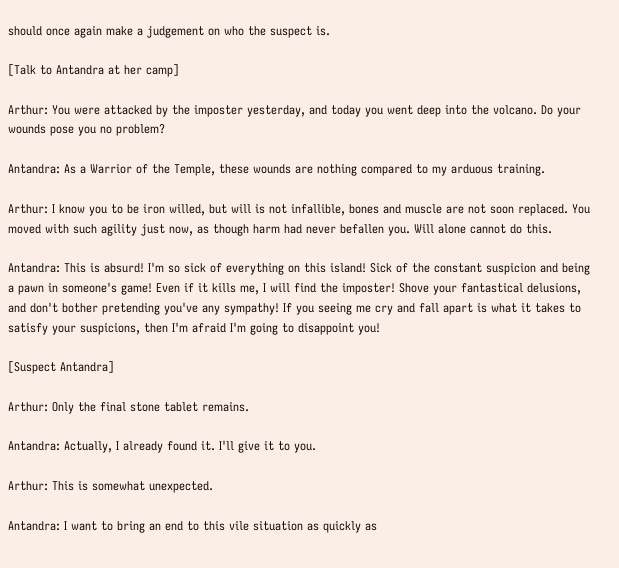should once again make a judgement on who the suspect is.

[Talk to Antandra at her camp]

Arthur: You were attacked by the imposter yesterday, and today you went deep into the volcano. Do your wounds pose you no problem?

Antandra: As a Warrior of the Temple, these wounds are nothing compared to my arduous training.

Arthur: I know you to be iron willed, but will is not infallible, bones and muscle are not soon replaced. You moved with such agility just now, as though harm had never befallen you. Will alone cannot do this.

Antandra: This is absurd! I'm so sick of everything on this island! Sick of the constant suspicion and being a pawn in someone's game! Even if it kills me, I will find the imposter! Shove your fantastical delusions, and don't bother pretending you've any sympathy! If you seeing me cry and fall apart is what it takes to satisfy your suspicions, then I'm afraid I'm going to disappoint you!

[Suspect Antandra]

Arthur: Only the final stone tablet remains.

Antandra: Actually, I already found it. I'll give it to you.

Arthur: This is somewhat unexpected.

Antandra: I want to bring an end to this vile situation as quickly as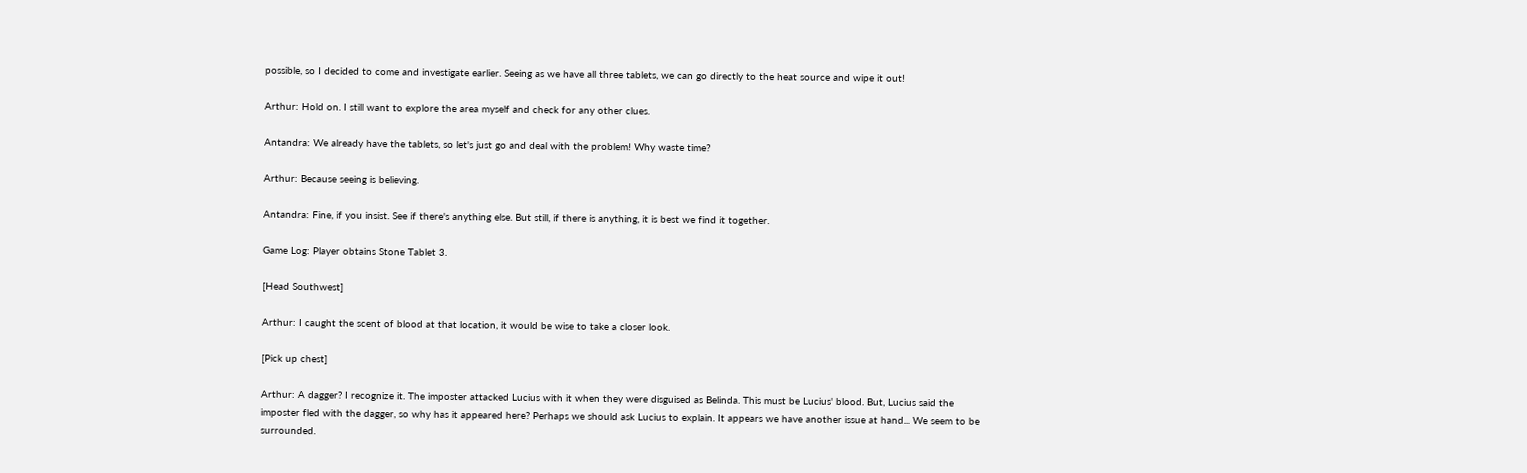possible, so I decided to come and investigate earlier. Seeing as we have all three tablets, we can go directly to the heat source and wipe it out!

Arthur: Hold on. I still want to explore the area myself and check for any other clues.

Antandra: We already have the tablets, so let's just go and deal with the problem! Why waste time?

Arthur: Because seeing is believing.

Antandra: Fine, if you insist. See if there's anything else. But still, if there is anything, it is best we find it together.

Game Log: Player obtains Stone Tablet 3.

[Head Southwest]

Arthur: I caught the scent of blood at that location, it would be wise to take a closer look.

[Pick up chest]

Arthur: A dagger? I recognize it. The imposter attacked Lucius with it when they were disguised as Belinda. This must be Lucius' blood. But, Lucius said the imposter fled with the dagger, so why has it appeared here? Perhaps we should ask Lucius to explain. It appears we have another issue at hand... We seem to be surrounded.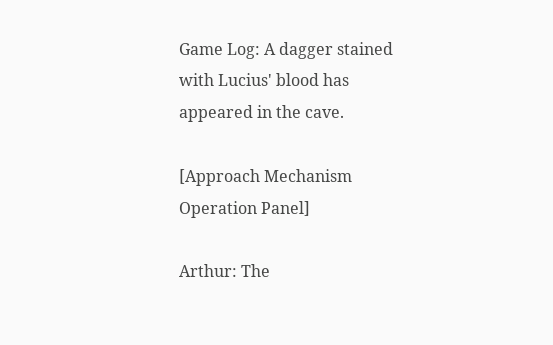Game Log: A dagger stained with Lucius' blood has appeared in the cave.

[Approach Mechanism Operation Panel]

Arthur: The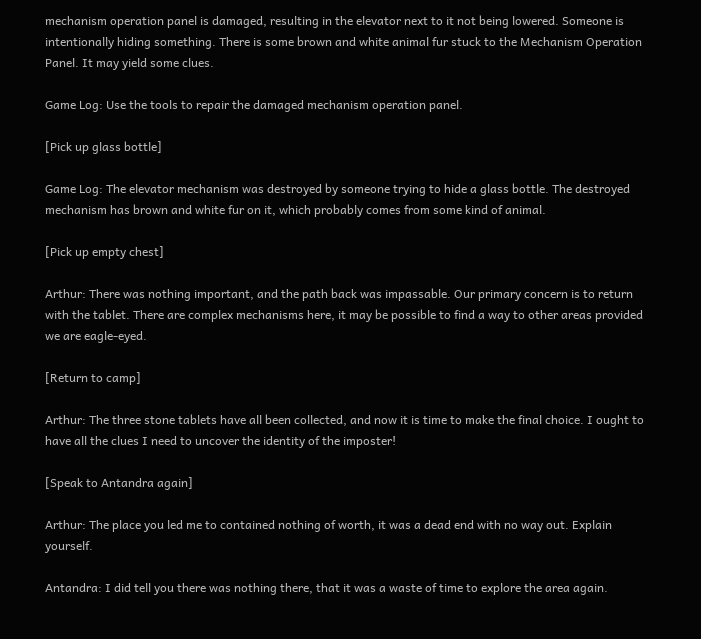mechanism operation panel is damaged, resulting in the elevator next to it not being lowered. Someone is intentionally hiding something. There is some brown and white animal fur stuck to the Mechanism Operation Panel. It may yield some clues.

Game Log: Use the tools to repair the damaged mechanism operation panel.

[Pick up glass bottle]

Game Log: The elevator mechanism was destroyed by someone trying to hide a glass bottle. The destroyed mechanism has brown and white fur on it, which probably comes from some kind of animal.

[Pick up empty chest]

Arthur: There was nothing important, and the path back was impassable. Our primary concern is to return with the tablet. There are complex mechanisms here, it may be possible to find a way to other areas provided we are eagle-eyed.

[Return to camp]

Arthur: The three stone tablets have all been collected, and now it is time to make the final choice. I ought to have all the clues I need to uncover the identity of the imposter!

[Speak to Antandra again]

Arthur: The place you led me to contained nothing of worth, it was a dead end with no way out. Explain yourself.

Antandra: I did tell you there was nothing there, that it was a waste of time to explore the area again.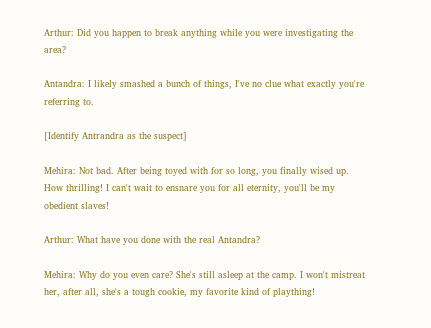Arthur: Did you happen to break anything while you were investigating the area?

Antandra: I likely smashed a bunch of things, I've no clue what exactly you're referring to.

[Identify Antrandra as the suspect]

Mehira: Not bad. After being toyed with for so long, you finally wised up. How thrilling! I can't wait to ensnare you for all eternity, you'll be my obedient slaves!

Arthur: What have you done with the real Antandra?

Mehira: Why do you even care? She's still asleep at the camp. I won't mistreat her, after all, she's a tough cookie, my favorite kind of plaything!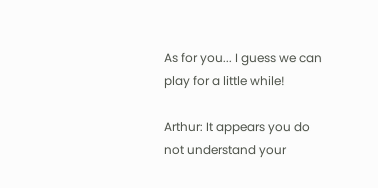As for you... I guess we can play for a little while!

Arthur: It appears you do not understand your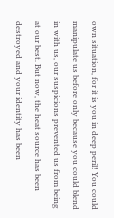own situation, for it is you in deep peril! You could manipulate us before only because you could blend in with us, our suspicions prevented us from being at our best. But now, the heat source has been destroyed and your identity has been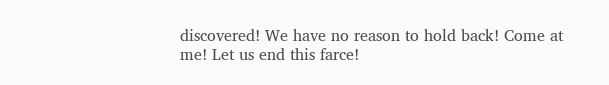discovered! We have no reason to hold back! Come at me! Let us end this farce!